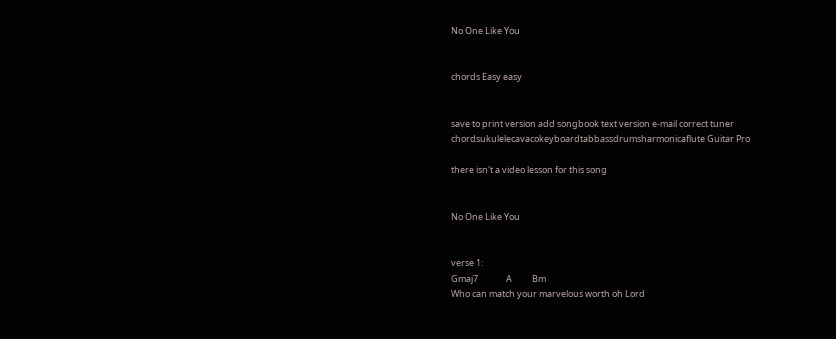No One Like You


chords Easy easy


save to print version add songbook text version e-mail correct tuner
chordsukulelecavacokeyboardtabbassdrumsharmonicaflute Guitar Pro

there isn't a video lesson for this song


No One Like You


verse 1:
Gmaj7              A          Bm
Who can match your marvelous worth oh Lord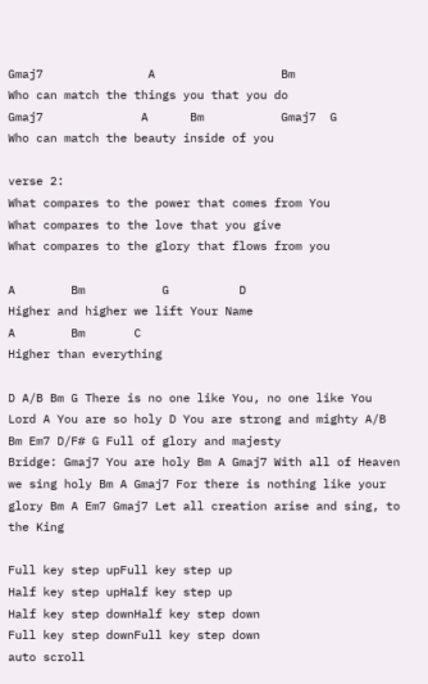Gmaj7               A                  Bm
Who can match the things you that you do
Gmaj7              A      Bm           Gmaj7  G
Who can match the beauty inside of you

verse 2:
What compares to the power that comes from You
What compares to the love that you give
What compares to the glory that flows from you

A        Bm           G          D
Higher and higher we lift Your Name
A        Bm       C
Higher than everything

D A/B Bm G There is no one like You, no one like You Lord A You are so holy D You are strong and mighty A/B Bm Em7 D/F# G Full of glory and majesty
Bridge: Gmaj7 You are holy Bm A Gmaj7 With all of Heaven we sing holy Bm A Gmaj7 For there is nothing like your glory Bm A Em7 Gmaj7 Let all creation arise and sing, to the King

Full key step upFull key step up
Half key step upHalf key step up
Half key step downHalf key step down
Full key step downFull key step down
auto scroll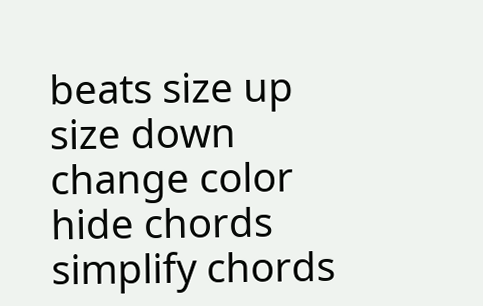beats size up size down change color hide chords simplify chords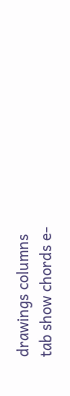drawings columns
tab show chords e-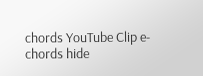chords YouTube Clip e-chords hide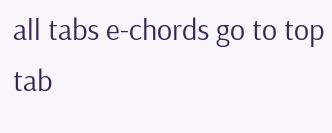all tabs e-chords go to top tab